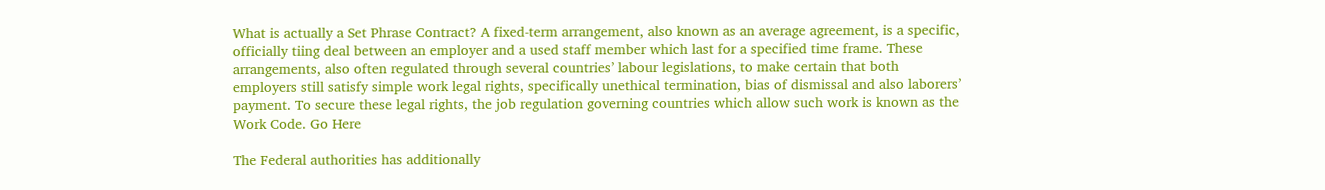What is actually a Set Phrase Contract? A fixed-term arrangement, also known as an average agreement, is a specific, officially tiing deal between an employer and a used staff member which last for a specified time frame. These arrangements, also often regulated through several countries’ labour legislations, to make certain that both employers still satisfy simple work legal rights, specifically unethical termination, bias of dismissal and also laborers’ payment. To secure these legal rights, the job regulation governing countries which allow such work is known as the Work Code. Go Here

The Federal authorities has additionally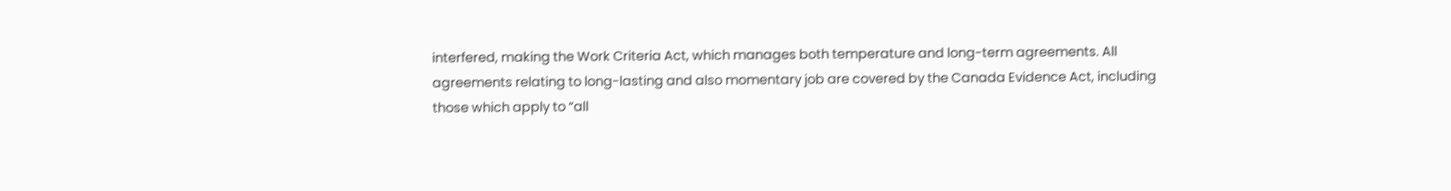interfered, making the Work Criteria Act, which manages both temperature and long-term agreements. All agreements relating to long-lasting and also momentary job are covered by the Canada Evidence Act, including those which apply to “all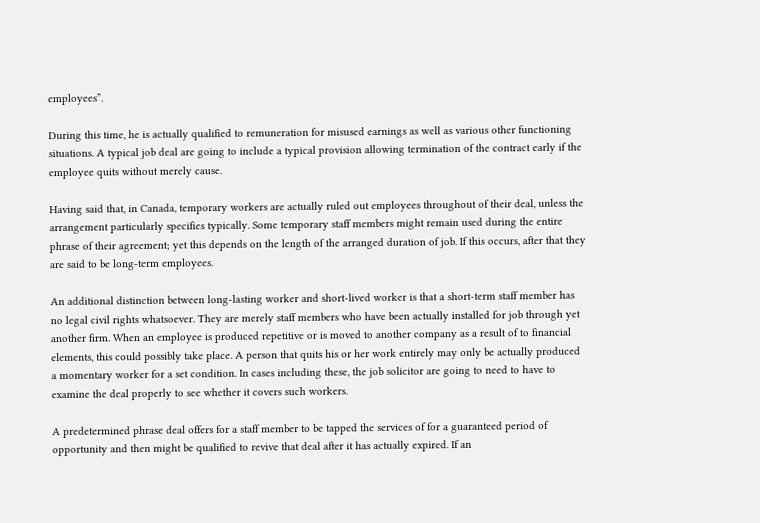employees”.

During this time, he is actually qualified to remuneration for misused earnings as well as various other functioning situations. A typical job deal are going to include a typical provision allowing termination of the contract early if the employee quits without merely cause.

Having said that, in Canada, temporary workers are actually ruled out employees throughout of their deal, unless the arrangement particularly specifies typically. Some temporary staff members might remain used during the entire phrase of their agreement; yet this depends on the length of the arranged duration of job. If this occurs, after that they are said to be long-term employees.

An additional distinction between long-lasting worker and short-lived worker is that a short-term staff member has no legal civil rights whatsoever. They are merely staff members who have been actually installed for job through yet another firm. When an employee is produced repetitive or is moved to another company as a result of to financial elements, this could possibly take place. A person that quits his or her work entirely may only be actually produced a momentary worker for a set condition. In cases including these, the job solicitor are going to need to have to examine the deal properly to see whether it covers such workers.

A predetermined phrase deal offers for a staff member to be tapped the services of for a guaranteed period of opportunity and then might be qualified to revive that deal after it has actually expired. If an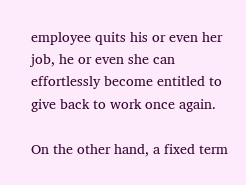employee quits his or even her job, he or even she can effortlessly become entitled to give back to work once again.

On the other hand, a fixed term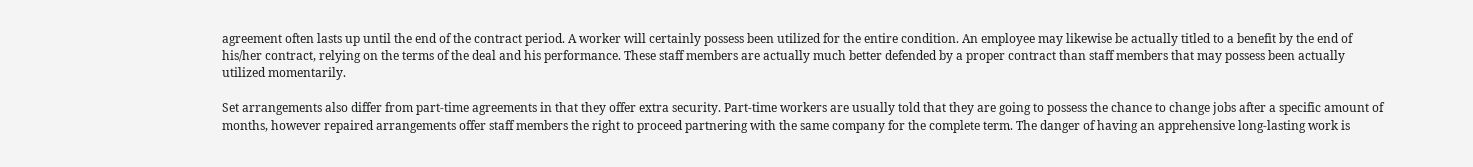agreement often lasts up until the end of the contract period. A worker will certainly possess been utilized for the entire condition. An employee may likewise be actually titled to a benefit by the end of his/her contract, relying on the terms of the deal and his performance. These staff members are actually much better defended by a proper contract than staff members that may possess been actually utilized momentarily.

Set arrangements also differ from part-time agreements in that they offer extra security. Part-time workers are usually told that they are going to possess the chance to change jobs after a specific amount of months, however repaired arrangements offer staff members the right to proceed partnering with the same company for the complete term. The danger of having an apprehensive long-lasting work is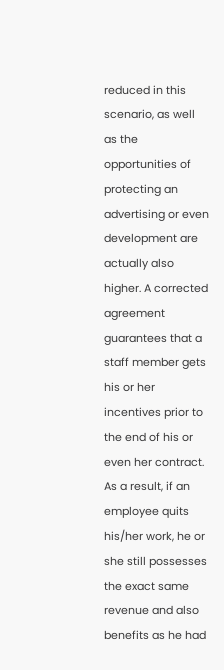reduced in this scenario, as well as the opportunities of protecting an advertising or even development are actually also higher. A corrected agreement guarantees that a staff member gets his or her incentives prior to the end of his or even her contract. As a result, if an employee quits his/her work, he or she still possesses the exact same revenue and also benefits as he had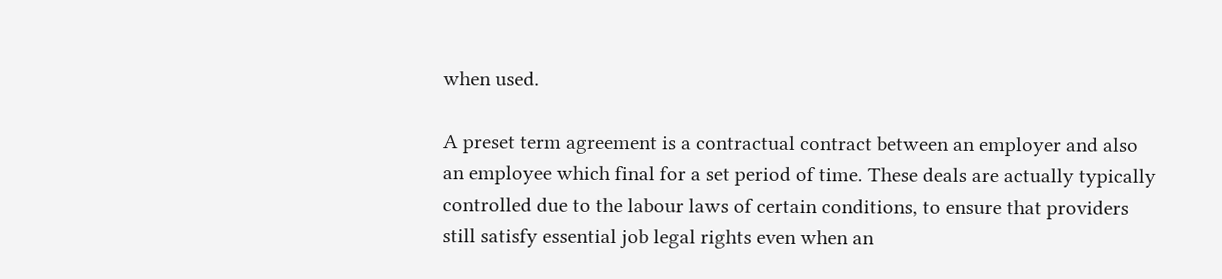when used.

A preset term agreement is a contractual contract between an employer and also an employee which final for a set period of time. These deals are actually typically controlled due to the labour laws of certain conditions, to ensure that providers still satisfy essential job legal rights even when an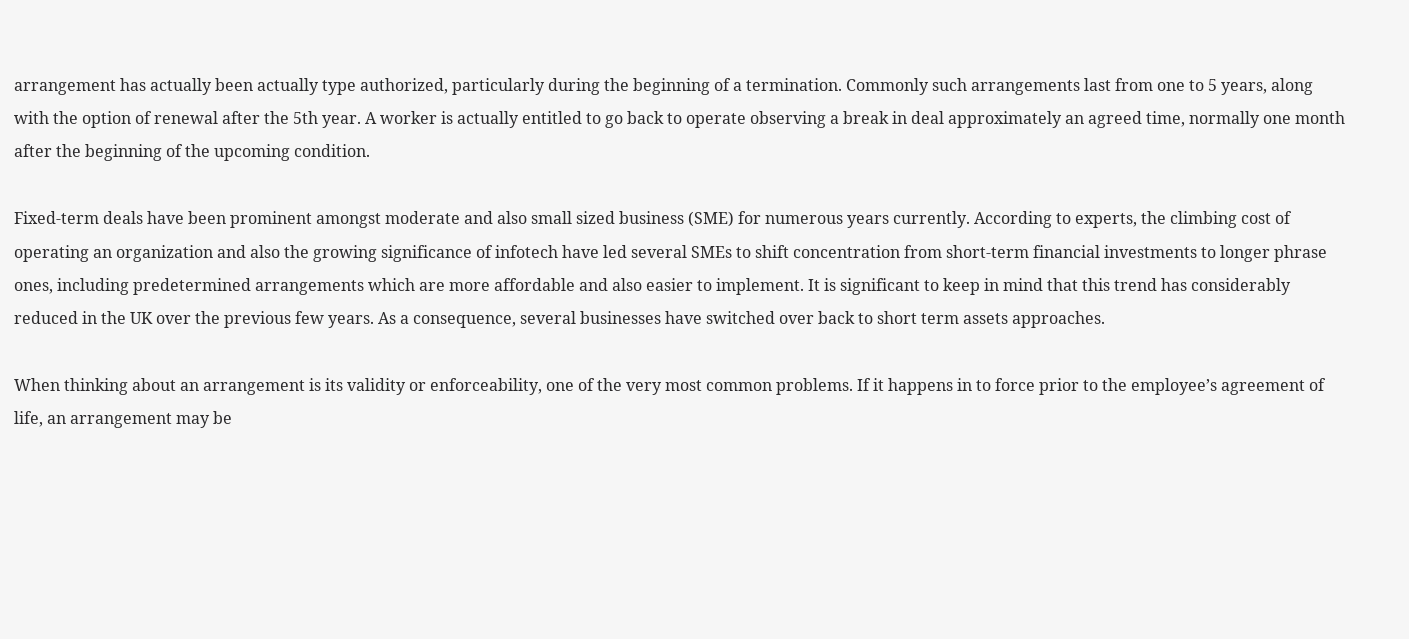arrangement has actually been actually type authorized, particularly during the beginning of a termination. Commonly such arrangements last from one to 5 years, along with the option of renewal after the 5th year. A worker is actually entitled to go back to operate observing a break in deal approximately an agreed time, normally one month after the beginning of the upcoming condition.

Fixed-term deals have been prominent amongst moderate and also small sized business (SME) for numerous years currently. According to experts, the climbing cost of operating an organization and also the growing significance of infotech have led several SMEs to shift concentration from short-term financial investments to longer phrase ones, including predetermined arrangements which are more affordable and also easier to implement. It is significant to keep in mind that this trend has considerably reduced in the UK over the previous few years. As a consequence, several businesses have switched over back to short term assets approaches.

When thinking about an arrangement is its validity or enforceability, one of the very most common problems. If it happens in to force prior to the employee’s agreement of life, an arrangement may be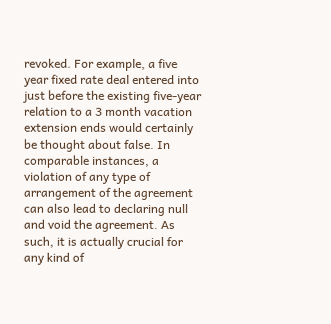revoked. For example, a five year fixed rate deal entered into just before the existing five-year relation to a 3 month vacation extension ends would certainly be thought about false. In comparable instances, a violation of any type of arrangement of the agreement can also lead to declaring null and void the agreement. As such, it is actually crucial for any kind of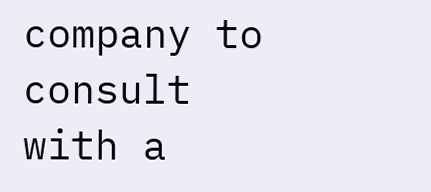company to consult with a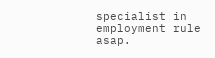specialist in employment rule asap.